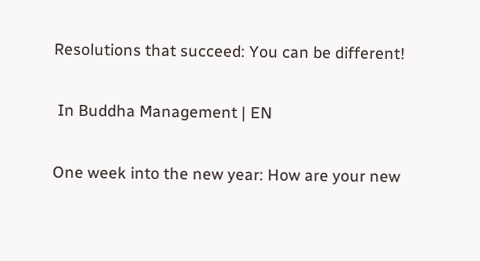Resolutions that succeed: You can be different!

 In Buddha Management | EN

One week into the new year: How are your new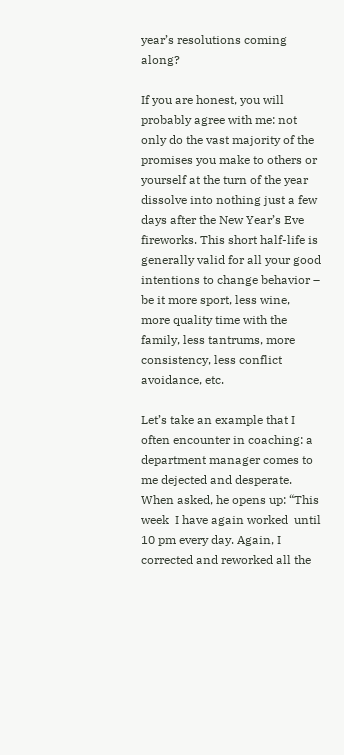year’s resolutions coming along?

If you are honest, you will probably agree with me: not only do the vast majority of the promises you make to others or yourself at the turn of the year dissolve into nothing just a few days after the New Year’s Eve fireworks. This short half-life is generally valid for all your good intentions to change behavior – be it more sport, less wine, more quality time with the family, less tantrums, more consistency, less conflict avoidance, etc.

Let’s take an example that I often encounter in coaching: a department manager comes to me dejected and desperate. When asked, he opens up: “This week  I have again worked  until 10 pm every day. Again, I corrected and reworked all the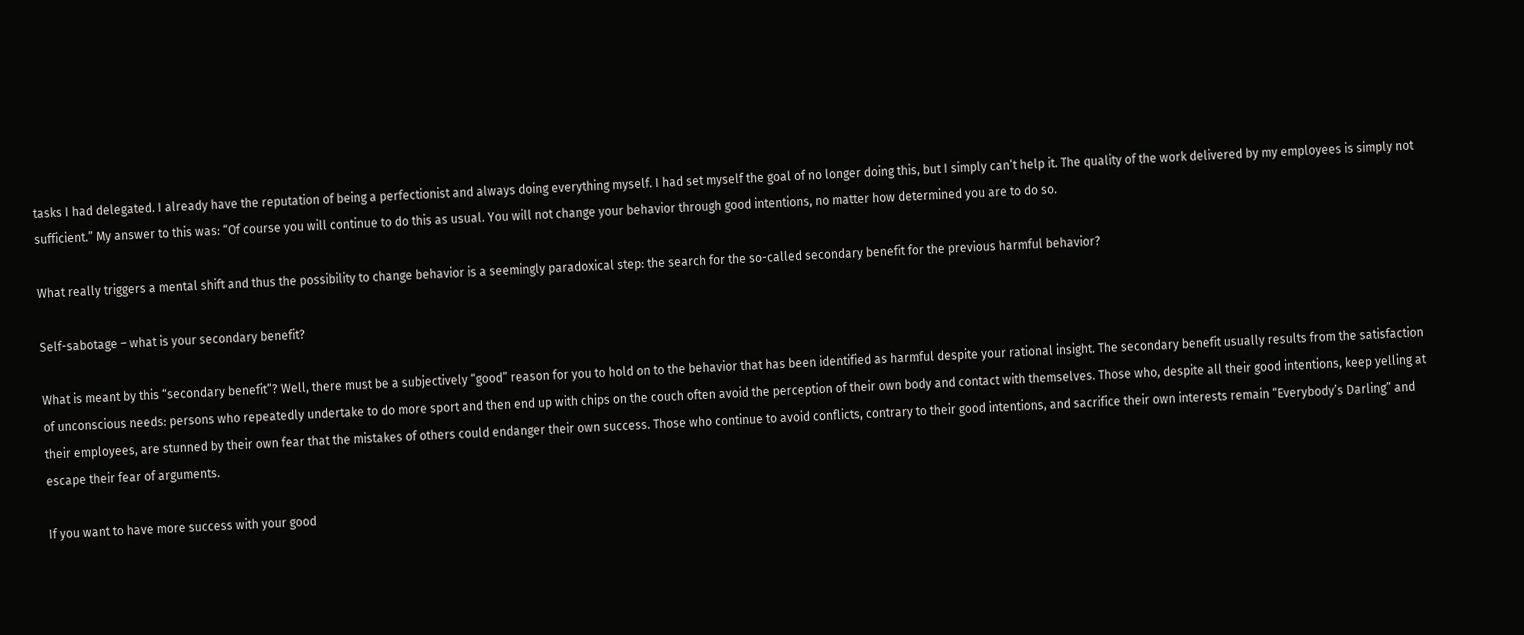tasks I had delegated. I already have the reputation of being a perfectionist and always doing everything myself. I had set myself the goal of no longer doing this, but I simply can’t help it. The quality of the work delivered by my employees is simply not sufficient.” My answer to this was: “Of course you will continue to do this as usual. You will not change your behavior through good intentions, no matter how determined you are to do so.

What really triggers a mental shift and thus the possibility to change behavior is a seemingly paradoxical step: the search for the so-called secondary benefit for the previous harmful behavior?

Self-sabotage – what is your secondary benefit?

What is meant by this “secondary benefit”? Well, there must be a subjectively “good” reason for you to hold on to the behavior that has been identified as harmful despite your rational insight. The secondary benefit usually results from the satisfaction of unconscious needs: persons who repeatedly undertake to do more sport and then end up with chips on the couch often avoid the perception of their own body and contact with themselves. Those who, despite all their good intentions, keep yelling at their employees, are stunned by their own fear that the mistakes of others could endanger their own success. Those who continue to avoid conflicts, contrary to their good intentions, and sacrifice their own interests remain “Everybody’s Darling” and escape their fear of arguments.

If you want to have more success with your good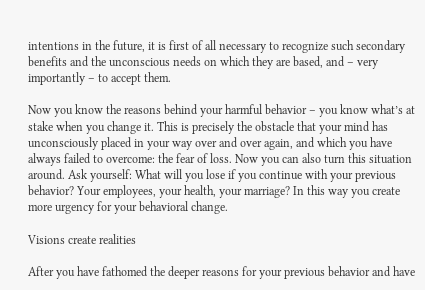intentions in the future, it is first of all necessary to recognize such secondary benefits and the unconscious needs on which they are based, and – very importantly – to accept them.

Now you know the reasons behind your harmful behavior – you know what’s at stake when you change it. This is precisely the obstacle that your mind has unconsciously placed in your way over and over again, and which you have always failed to overcome: the fear of loss. Now you can also turn this situation around. Ask yourself: What will you lose if you continue with your previous behavior? Your employees, your health, your marriage? In this way you create more urgency for your behavioral change.

Visions create realities

After you have fathomed the deeper reasons for your previous behavior and have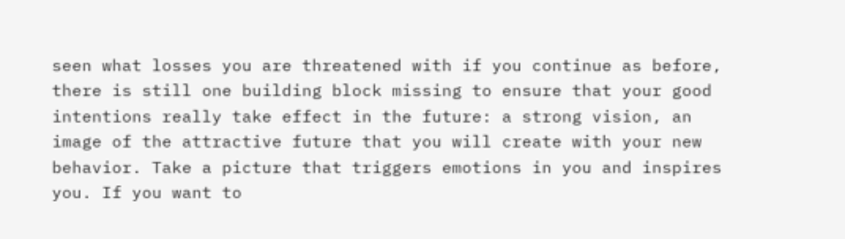seen what losses you are threatened with if you continue as before, there is still one building block missing to ensure that your good intentions really take effect in the future: a strong vision, an image of the attractive future that you will create with your new behavior. Take a picture that triggers emotions in you and inspires you. If you want to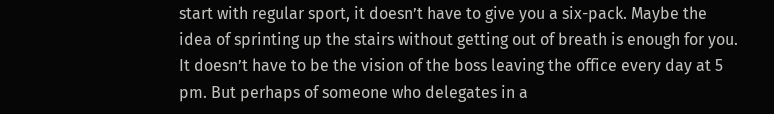start with regular sport, it doesn’t have to give you a six-pack. Maybe the idea of sprinting up the stairs without getting out of breath is enough for you. It doesn’t have to be the vision of the boss leaving the office every day at 5 pm. But perhaps of someone who delegates in a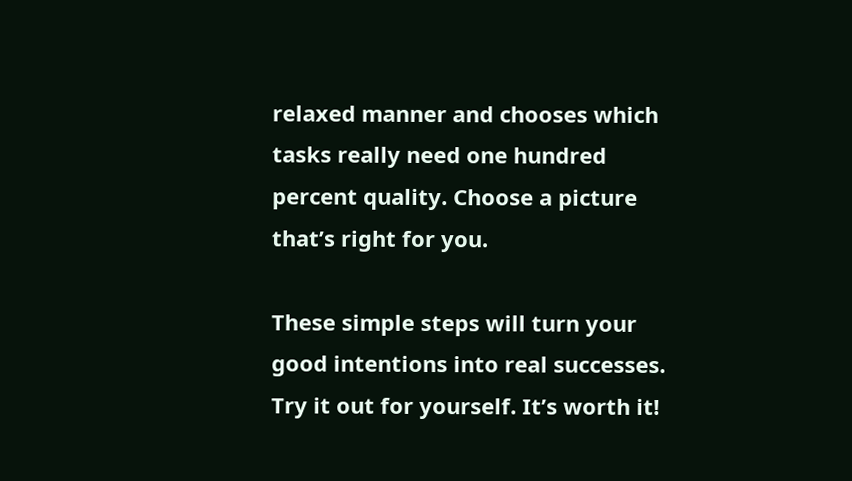relaxed manner and chooses which tasks really need one hundred percent quality. Choose a picture that’s right for you.

These simple steps will turn your good intentions into real successes. Try it out for yourself. It’s worth it!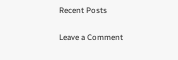Recent Posts

Leave a Comment